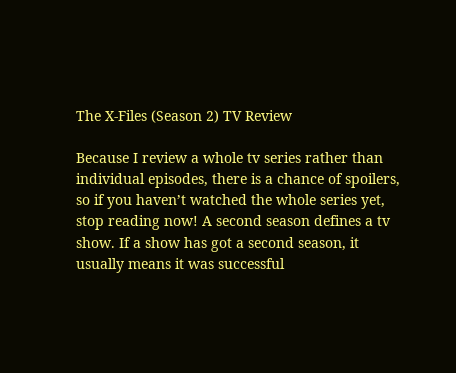The X-Files (Season 2) TV Review

Because I review a whole tv series rather than individual episodes, there is a chance of spoilers, so if you haven’t watched the whole series yet, stop reading now! A second season defines a tv show. If a show has got a second season, it usually means it was successful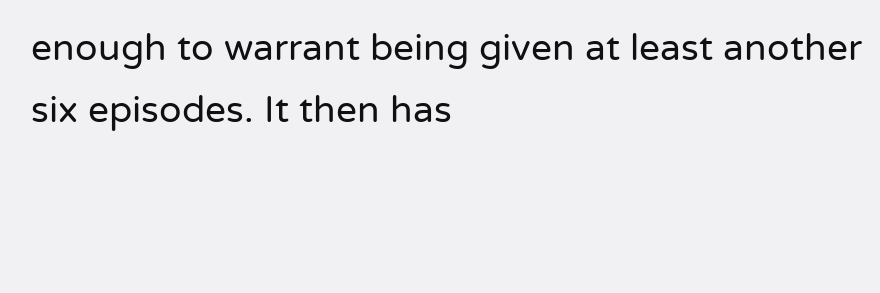enough to warrant being given at least another six episodes. It then has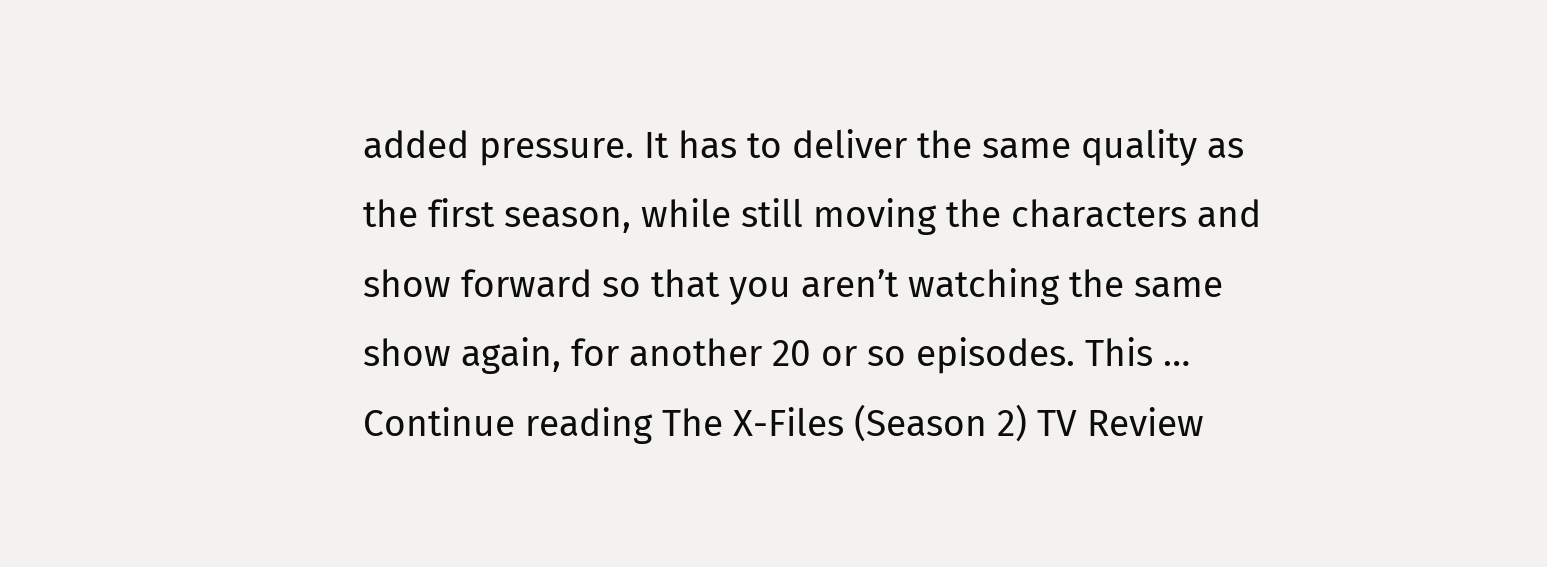added pressure. It has to deliver the same quality as the first season, while still moving the characters and show forward so that you aren’t watching the same show again, for another 20 or so episodes. This … Continue reading The X-Files (Season 2) TV Review